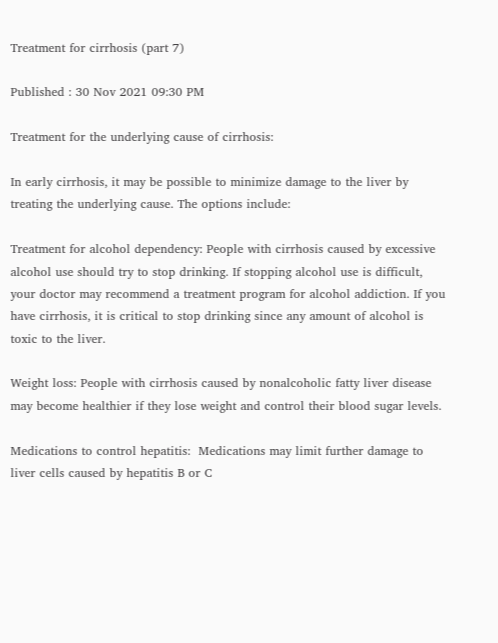Treatment for cirrhosis (part 7)

Published : 30 Nov 2021 09:30 PM

Treatment for the underlying cause of cirrhosis:

In early cirrhosis, it may be possible to minimize damage to the liver by treating the underlying cause. The options include:

Treatment for alcohol dependency: People with cirrhosis caused by excessive alcohol use should try to stop drinking. If stopping alcohol use is difficult, your doctor may recommend a treatment program for alcohol addiction. If you have cirrhosis, it is critical to stop drinking since any amount of alcohol is toxic to the liver.

Weight loss: People with cirrhosis caused by nonalcoholic fatty liver disease may become healthier if they lose weight and control their blood sugar levels.

Medications to control hepatitis:  Medications may limit further damage to liver cells caused by hepatitis B or C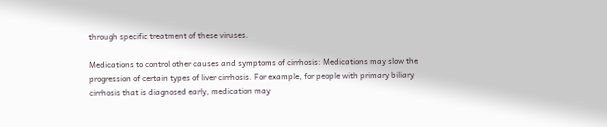through specific treatment of these viruses.

Medications to control other causes and symptoms of cirrhosis: Medications may slow the progression of certain types of liver cirrhosis. For example, for people with primary biliary cirrhosis that is diagnosed early, medication may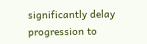significantly delay progression to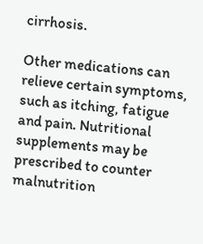cirrhosis.

Other medications can relieve certain symptoms, such as itching, fatigue and pain. Nutritional supplements may be prescribed to counter malnutrition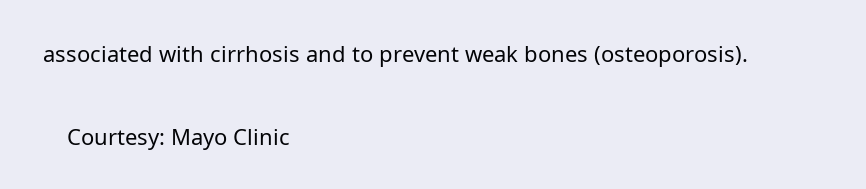associated with cirrhosis and to prevent weak bones (osteoporosis).

    Courtesy: Mayo Clinic